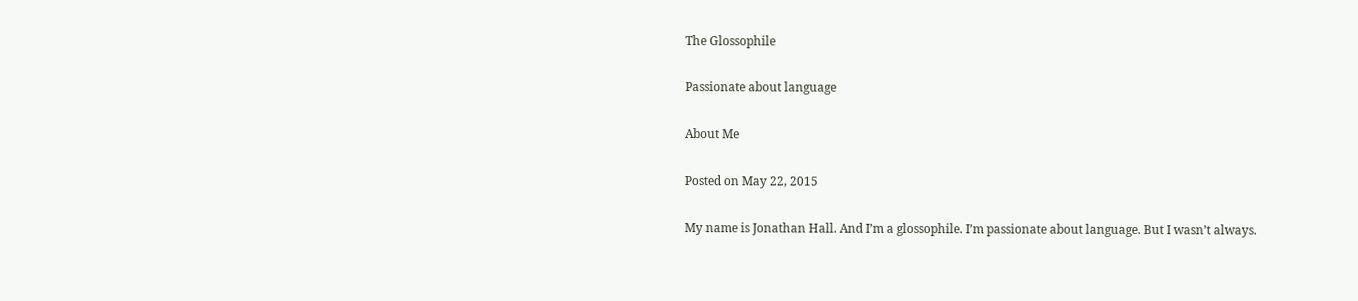The Glossophile

Passionate about language

About Me

Posted on May 22, 2015

My name is Jonathan Hall. And I’m a glossophile. I’m passionate about language. But I wasn’t always.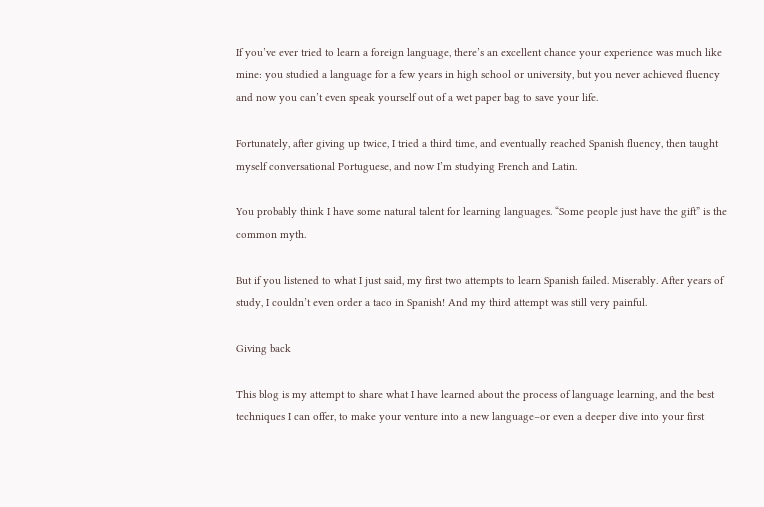If you’ve ever tried to learn a foreign language, there’s an excellent chance your experience was much like mine: you studied a language for a few years in high school or university, but you never achieved fluency and now you can’t even speak yourself out of a wet paper bag to save your life.

Fortunately, after giving up twice, I tried a third time, and eventually reached Spanish fluency, then taught myself conversational Portuguese, and now I’m studying French and Latin.

You probably think I have some natural talent for learning languages. “Some people just have the gift” is the common myth.

But if you listened to what I just said, my first two attempts to learn Spanish failed. Miserably. After years of study, I couldn’t even order a taco in Spanish! And my third attempt was still very painful.

Giving back

This blog is my attempt to share what I have learned about the process of language learning, and the best techniques I can offer, to make your venture into a new language–or even a deeper dive into your first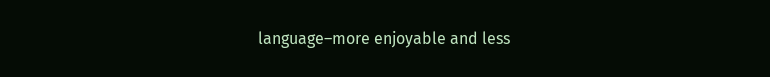language–more enjoyable and less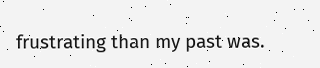frustrating than my past was.